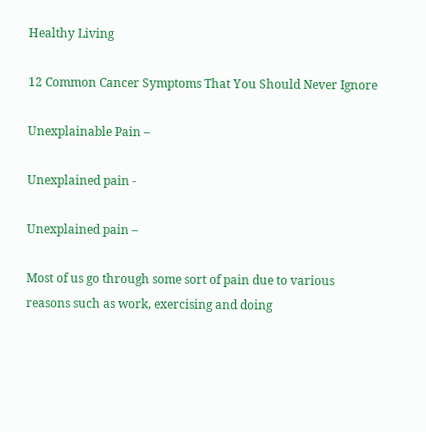Healthy Living

12 Common Cancer Symptoms That You Should Never Ignore

Unexplainable Pain –

Unexplained pain -

Unexplained pain –

Most of us go through some sort of pain due to various reasons such as work, exercising and doing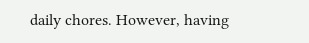daily chores. However, having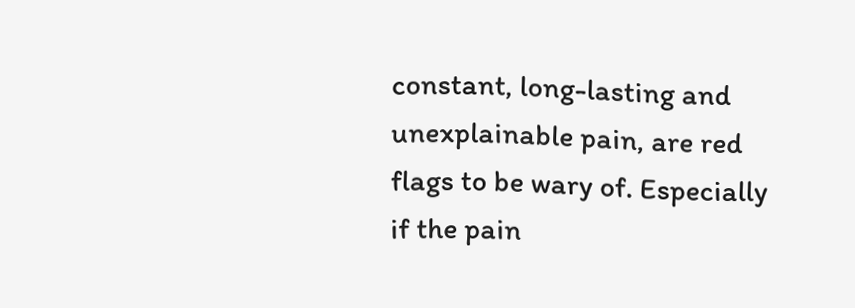constant, long-lasting and unexplainable pain, are red flags to be wary of. Especially if the pain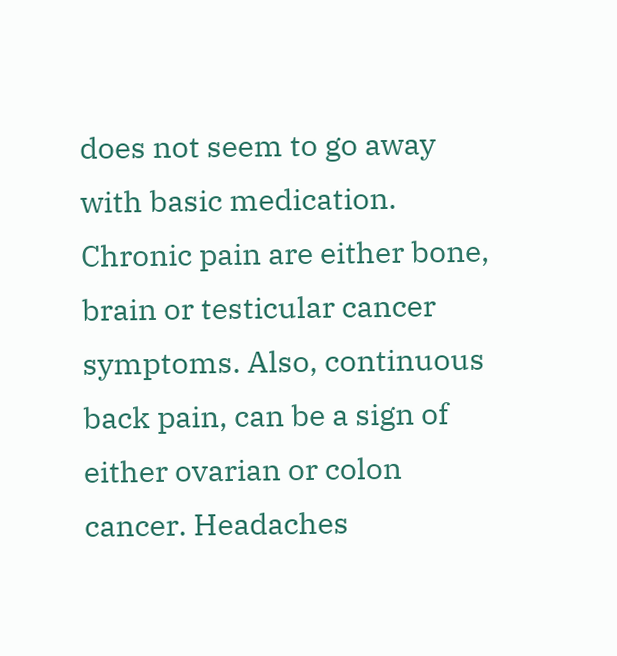does not seem to go away with basic medication. Chronic pain are either bone, brain or testicular cancer symptoms. Also, continuous back pain, can be a sign of either ovarian or colon cancer. Headaches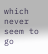which never seem to go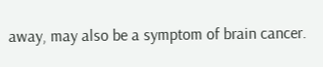away, may also be a symptom of brain cancer.